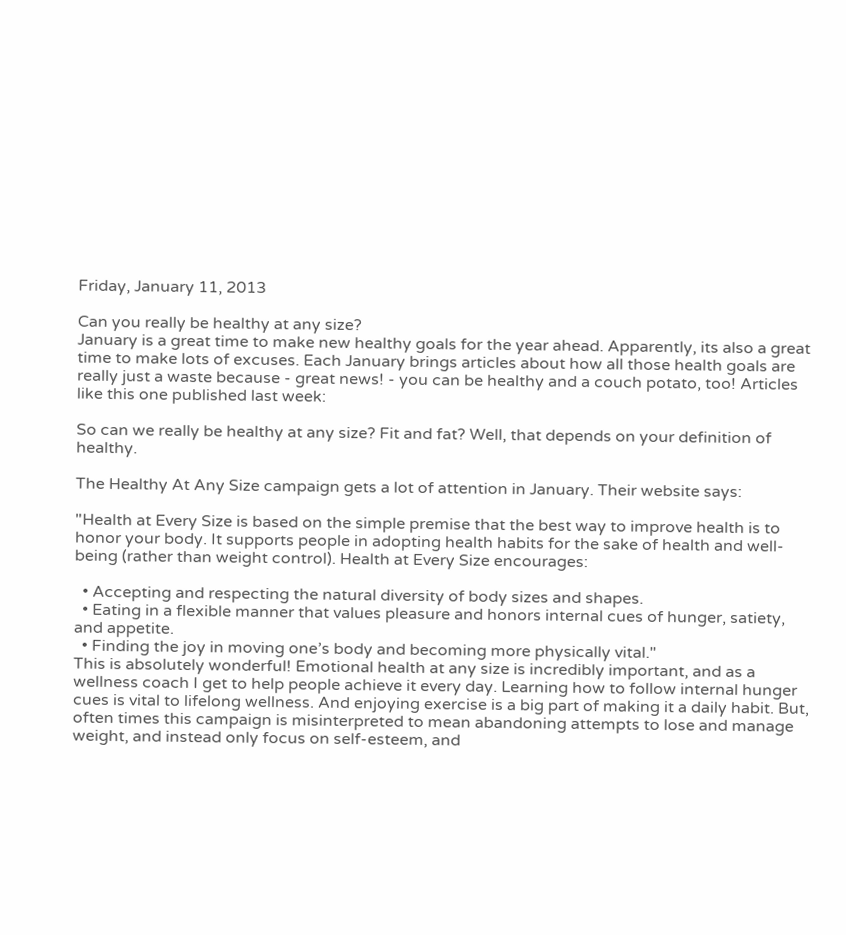Friday, January 11, 2013

Can you really be healthy at any size?
January is a great time to make new healthy goals for the year ahead. Apparently, its also a great time to make lots of excuses. Each January brings articles about how all those health goals are really just a waste because - great news! - you can be healthy and a couch potato, too! Articles like this one published last week:

So can we really be healthy at any size? Fit and fat? Well, that depends on your definition of healthy.

The Healthy At Any Size campaign gets a lot of attention in January. Their website says:

"Health at Every Size is based on the simple premise that the best way to improve health is to honor your body. It supports people in adopting health habits for the sake of health and well-being (rather than weight control). Health at Every Size encourages:

  • Accepting and respecting the natural diversity of body sizes and shapes.
  • Eating in a flexible manner that values pleasure and honors internal cues of hunger, satiety, and appetite.
  • Finding the joy in moving one’s body and becoming more physically vital."
This is absolutely wonderful! Emotional health at any size is incredibly important, and as a wellness coach I get to help people achieve it every day. Learning how to follow internal hunger cues is vital to lifelong wellness. And enjoying exercise is a big part of making it a daily habit. But, often times this campaign is misinterpreted to mean abandoning attempts to lose and manage weight, and instead only focus on self-esteem, and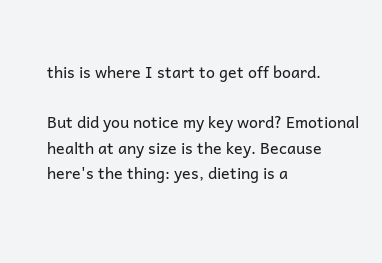this is where I start to get off board.

But did you notice my key word? Emotional health at any size is the key. Because here's the thing: yes, dieting is a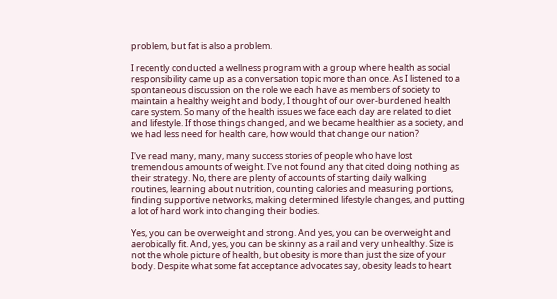problem, but fat is also a problem.

I recently conducted a wellness program with a group where health as social responsibility came up as a conversation topic more than once. As I listened to a spontaneous discussion on the role we each have as members of society to maintain a healthy weight and body, I thought of our over-burdened health care system. So many of the health issues we face each day are related to diet and lifestyle. If those things changed, and we became healthier as a society, and we had less need for health care, how would that change our nation?

I've read many, many, many success stories of people who have lost tremendous amounts of weight. I've not found any that cited doing nothing as their strategy. No, there are plenty of accounts of starting daily walking routines, learning about nutrition, counting calories and measuring portions, finding supportive networks, making determined lifestyle changes, and putting a lot of hard work into changing their bodies.

Yes, you can be overweight and strong. And yes, you can be overweight and aerobically fit. And, yes, you can be skinny as a rail and very unhealthy. Size is not the whole picture of health, but obesity is more than just the size of your body. Despite what some fat acceptance advocates say, obesity leads to heart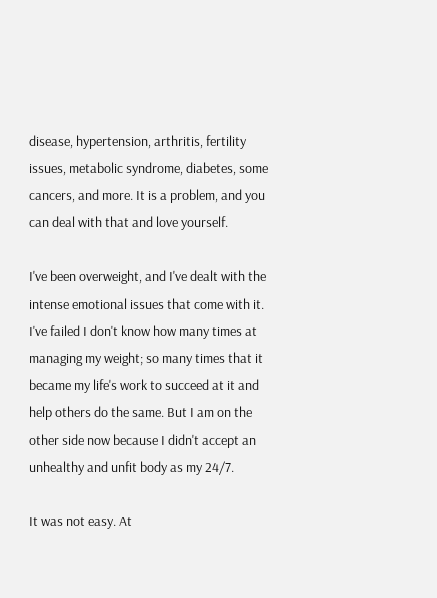disease, hypertension, arthritis, fertility issues, metabolic syndrome, diabetes, some cancers, and more. It is a problem, and you can deal with that and love yourself.

I've been overweight, and I've dealt with the intense emotional issues that come with it. I've failed I don't know how many times at managing my weight; so many times that it became my life's work to succeed at it and help others do the same. But I am on the other side now because I didn't accept an unhealthy and unfit body as my 24/7.

It was not easy. At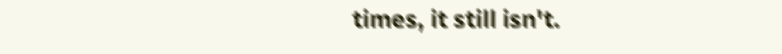times, it still isn't.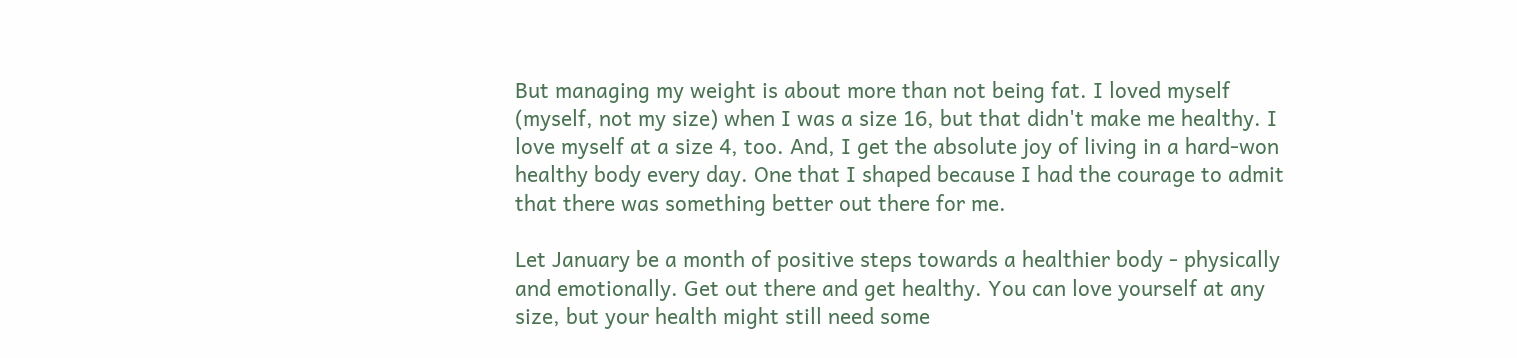But managing my weight is about more than not being fat. I loved myself (myself, not my size) when I was a size 16, but that didn't make me healthy. I love myself at a size 4, too. And, I get the absolute joy of living in a hard-won healthy body every day. One that I shaped because I had the courage to admit that there was something better out there for me.

Let January be a month of positive steps towards a healthier body - physically and emotionally. Get out there and get healthy. You can love yourself at any size, but your health might still need some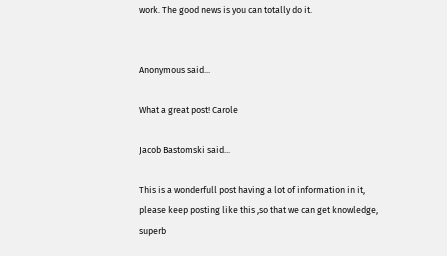work. The good news is you can totally do it.


Anonymous said...

What a great post! Carole

Jacob Bastomski said...

This is a wonderfull post having a lot of information in it, please keep posting like this ,so that we can get knowledge, superb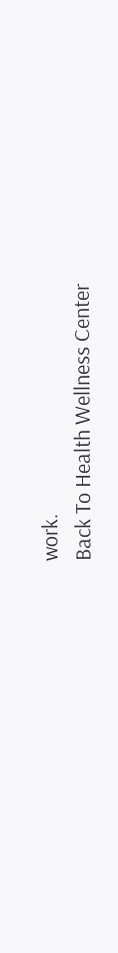work.
Back To Health Wellness Center